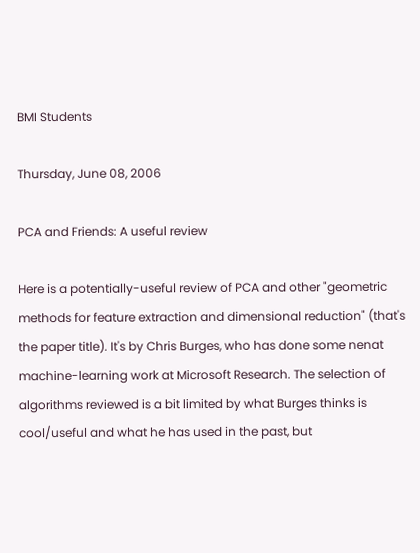BMI Students

Thursday, June 08, 2006

PCA and Friends: A useful review

Here is a potentially-useful review of PCA and other "geometric methods for feature extraction and dimensional reduction" (that's the paper title). It's by Chris Burges, who has done some nenat machine-learning work at Microsoft Research. The selection of algorithms reviewed is a bit limited by what Burges thinks is cool/useful and what he has used in the past, but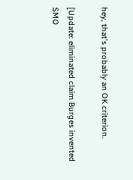hey, that's probably an OK criterion.

[Update: eliminated claim Burges invented SMO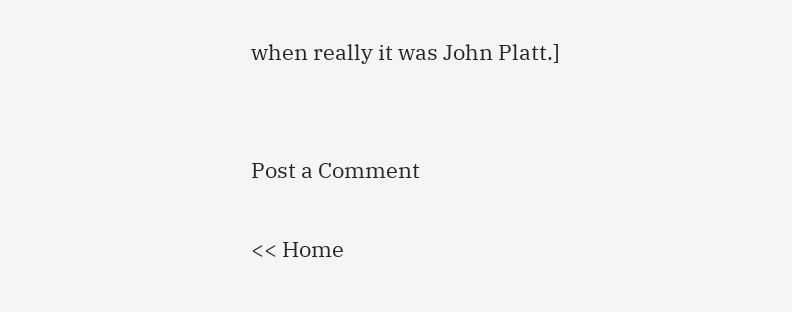when really it was John Platt.]


Post a Comment

<< Home